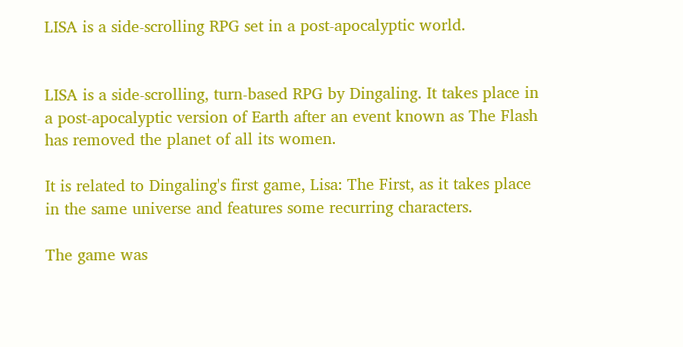LISA is a side-scrolling RPG set in a post-apocalyptic world.


LISA is a side-scrolling, turn-based RPG by Dingaling. It takes place in a post-apocalyptic version of Earth after an event known as The Flash has removed the planet of all its women.

It is related to Dingaling's first game, Lisa: The First, as it takes place in the same universe and features some recurring characters.

The game was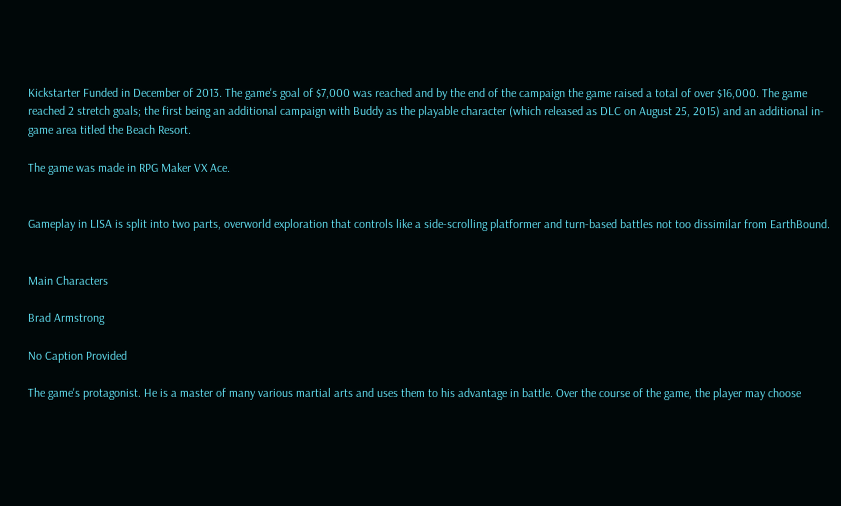Kickstarter Funded in December of 2013. The game's goal of $7,000 was reached and by the end of the campaign the game raised a total of over $16,000. The game reached 2 stretch goals; the first being an additional campaign with Buddy as the playable character (which released as DLC on August 25, 2015) and an additional in-game area titled the Beach Resort.

The game was made in RPG Maker VX Ace.


Gameplay in LISA is split into two parts, overworld exploration that controls like a side-scrolling platformer and turn-based battles not too dissimilar from EarthBound.


Main Characters

Brad Armstrong

No Caption Provided

The game's protagonist. He is a master of many various martial arts and uses them to his advantage in battle. Over the course of the game, the player may choose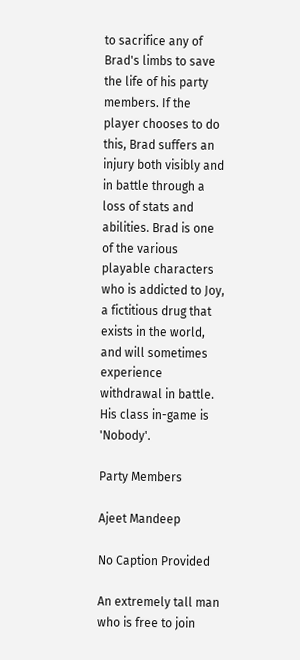to sacrifice any of Brad's limbs to save the life of his party members. If the player chooses to do this, Brad suffers an injury both visibly and in battle through a loss of stats and abilities. Brad is one of the various playable characters who is addicted to Joy, a fictitious drug that exists in the world, and will sometimes experience withdrawal in battle. His class in-game is 'Nobody'.

Party Members

Ajeet Mandeep

No Caption Provided

An extremely tall man who is free to join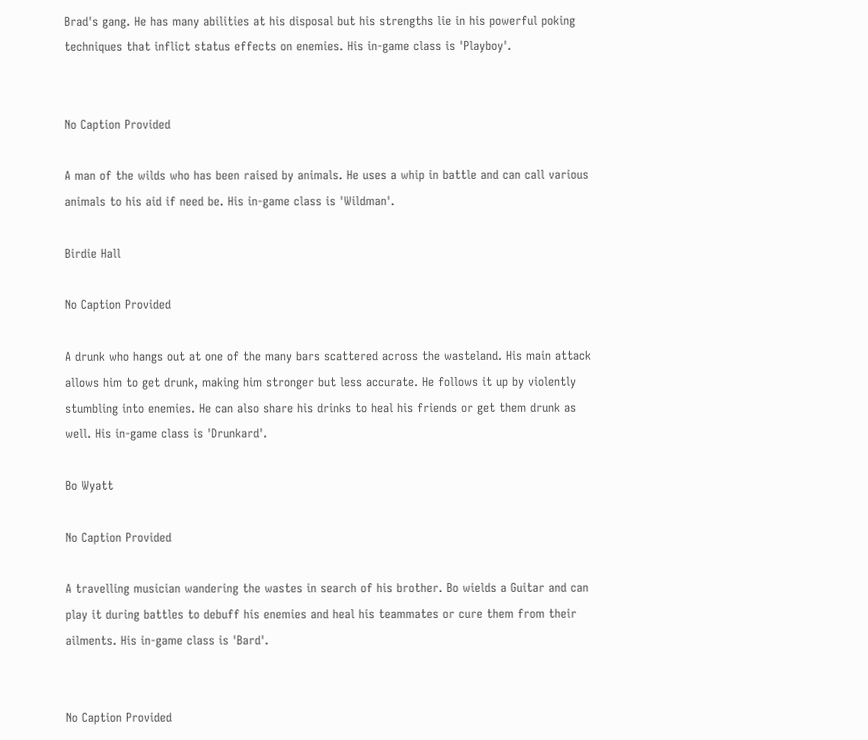Brad's gang. He has many abilities at his disposal but his strengths lie in his powerful poking techniques that inflict status effects on enemies. His in-game class is 'Playboy'.


No Caption Provided

A man of the wilds who has been raised by animals. He uses a whip in battle and can call various animals to his aid if need be. His in-game class is 'Wildman'.

Birdie Hall

No Caption Provided

A drunk who hangs out at one of the many bars scattered across the wasteland. His main attack allows him to get drunk, making him stronger but less accurate. He follows it up by violently stumbling into enemies. He can also share his drinks to heal his friends or get them drunk as well. His in-game class is 'Drunkard'.

Bo Wyatt

No Caption Provided

A travelling musician wandering the wastes in search of his brother. Bo wields a Guitar and can play it during battles to debuff his enemies and heal his teammates or cure them from their ailments. His in-game class is 'Bard'.


No Caption Provided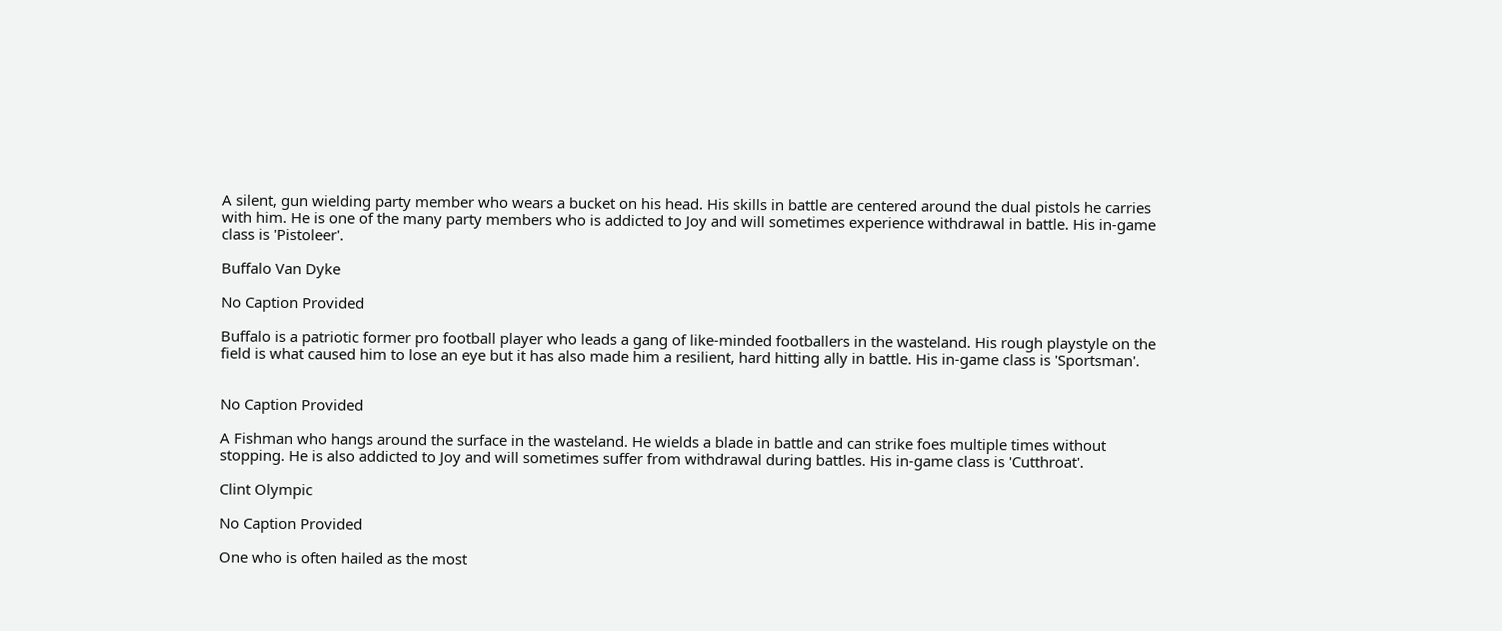A silent, gun wielding party member who wears a bucket on his head. His skills in battle are centered around the dual pistols he carries with him. He is one of the many party members who is addicted to Joy and will sometimes experience withdrawal in battle. His in-game class is 'Pistoleer'.

Buffalo Van Dyke

No Caption Provided

Buffalo is a patriotic former pro football player who leads a gang of like-minded footballers in the wasteland. His rough playstyle on the field is what caused him to lose an eye but it has also made him a resilient, hard hitting ally in battle. His in-game class is 'Sportsman'.


No Caption Provided

A Fishman who hangs around the surface in the wasteland. He wields a blade in battle and can strike foes multiple times without stopping. He is also addicted to Joy and will sometimes suffer from withdrawal during battles. His in-game class is 'Cutthroat'.

Clint Olympic

No Caption Provided

One who is often hailed as the most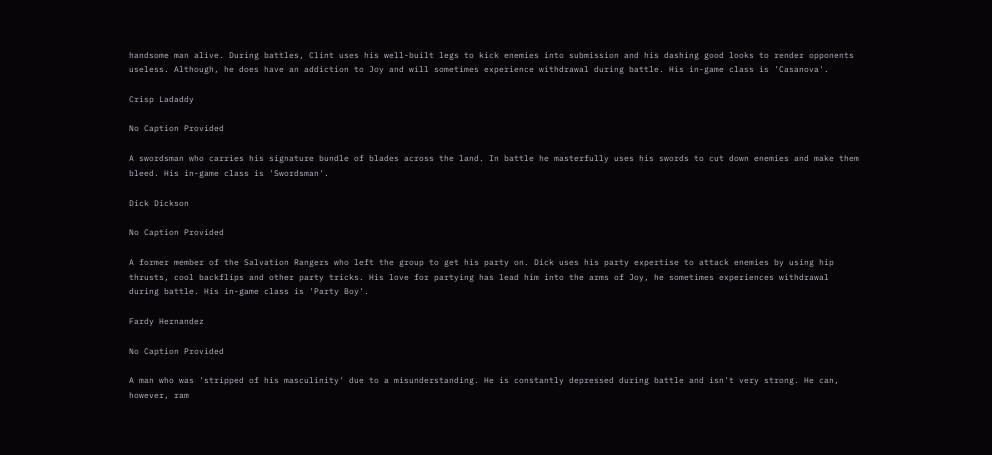handsome man alive. During battles, Clint uses his well-built legs to kick enemies into submission and his dashing good looks to render opponents useless. Although, he does have an addiction to Joy and will sometimes experience withdrawal during battle. His in-game class is 'Casanova'.

Crisp Ladaddy

No Caption Provided

A swordsman who carries his signature bundle of blades across the land. In battle he masterfully uses his swords to cut down enemies and make them bleed. His in-game class is 'Swordsman'.

Dick Dickson

No Caption Provided

A former member of the Salvation Rangers who left the group to get his party on. Dick uses his party expertise to attack enemies by using hip thrusts, cool backflips and other party tricks. His love for partying has lead him into the arms of Joy, he sometimes experiences withdrawal during battle. His in-game class is 'Party Boy'.

Fardy Hernandez

No Caption Provided

A man who was 'stripped of his masculinity' due to a misunderstanding. He is constantly depressed during battle and isn't very strong. He can, however, ram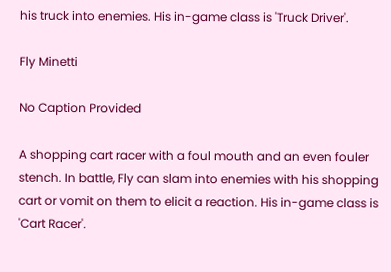his truck into enemies. His in-game class is 'Truck Driver'.

Fly Minetti

No Caption Provided

A shopping cart racer with a foul mouth and an even fouler stench. In battle, Fly can slam into enemies with his shopping cart or vomit on them to elicit a reaction. His in-game class is 'Cart Racer'.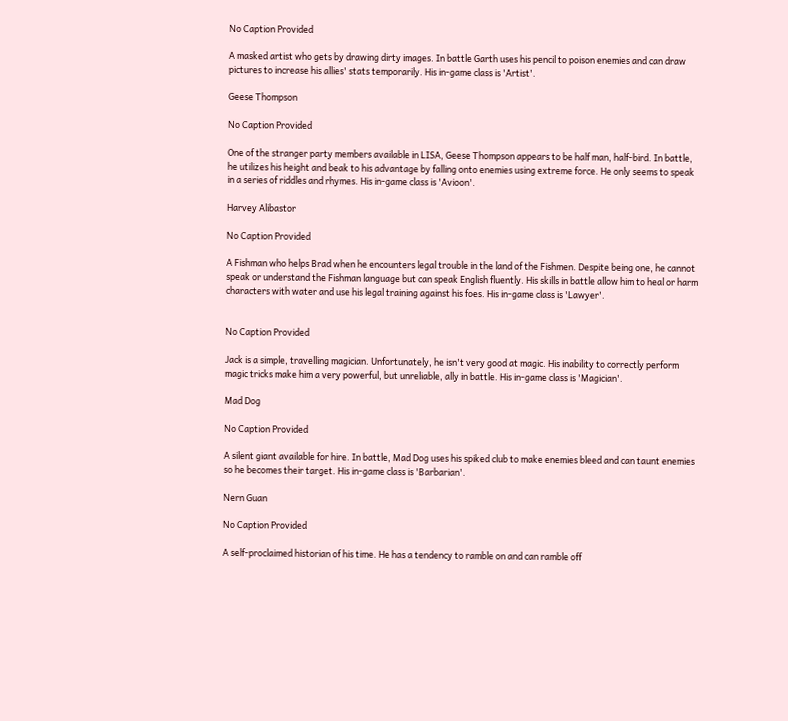No Caption Provided

A masked artist who gets by drawing dirty images. In battle Garth uses his pencil to poison enemies and can draw pictures to increase his allies' stats temporarily. His in-game class is 'Artist'.

Geese Thompson

No Caption Provided

One of the stranger party members available in LISA, Geese Thompson appears to be half man, half-bird. In battle, he utilizes his height and beak to his advantage by falling onto enemies using extreme force. He only seems to speak in a series of riddles and rhymes. His in-game class is 'Avioon'.

Harvey Alibastor

No Caption Provided

A Fishman who helps Brad when he encounters legal trouble in the land of the Fishmen. Despite being one, he cannot speak or understand the Fishman language but can speak English fluently. His skills in battle allow him to heal or harm characters with water and use his legal training against his foes. His in-game class is 'Lawyer'.


No Caption Provided

Jack is a simple, travelling magician. Unfortunately, he isn't very good at magic. His inability to correctly perform magic tricks make him a very powerful, but unreliable, ally in battle. His in-game class is 'Magician'.

Mad Dog

No Caption Provided

A silent giant available for hire. In battle, Mad Dog uses his spiked club to make enemies bleed and can taunt enemies so he becomes their target. His in-game class is 'Barbarian'.

Nern Guan

No Caption Provided

A self-proclaimed historian of his time. He has a tendency to ramble on and can ramble off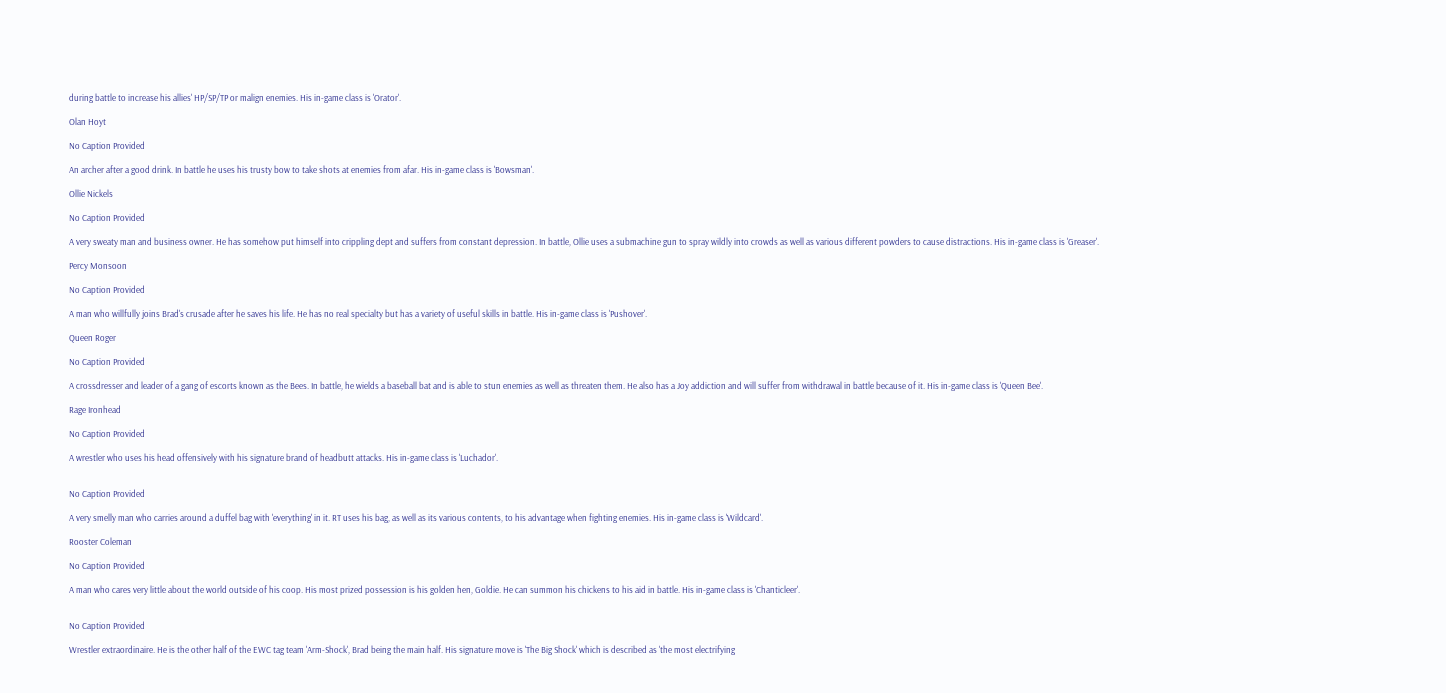during battle to increase his allies' HP/SP/TP or malign enemies. His in-game class is 'Orator'.

Olan Hoyt

No Caption Provided

An archer after a good drink. In battle he uses his trusty bow to take shots at enemies from afar. His in-game class is 'Bowsman'.

Ollie Nickels

No Caption Provided

A very sweaty man and business owner. He has somehow put himself into crippling dept and suffers from constant depression. In battle, Ollie uses a submachine gun to spray wildly into crowds as well as various different powders to cause distractions. His in-game class is 'Greaser'.

Percy Monsoon

No Caption Provided

A man who willfully joins Brad's crusade after he saves his life. He has no real specialty but has a variety of useful skills in battle. His in-game class is 'Pushover'.

Queen Roger

No Caption Provided

A crossdresser and leader of a gang of escorts known as the Bees. In battle, he wields a baseball bat and is able to stun enemies as well as threaten them. He also has a Joy addiction and will suffer from withdrawal in battle because of it. His in-game class is 'Queen Bee'.

Rage Ironhead

No Caption Provided

A wrestler who uses his head offensively with his signature brand of headbutt attacks. His in-game class is 'Luchador'.


No Caption Provided

A very smelly man who carries around a duffel bag with 'everything' in it. RT uses his bag, as well as its various contents, to his advantage when fighting enemies. His in-game class is 'Wildcard'.

Rooster Coleman

No Caption Provided

A man who cares very little about the world outside of his coop. His most prized possession is his golden hen, Goldie. He can summon his chickens to his aid in battle. His in-game class is 'Chanticleer'.


No Caption Provided

Wrestler extraordinaire. He is the other half of the EWC tag team 'Arm-Shock', Brad being the main half. His signature move is 'The Big Shock' which is described as 'the most electrifying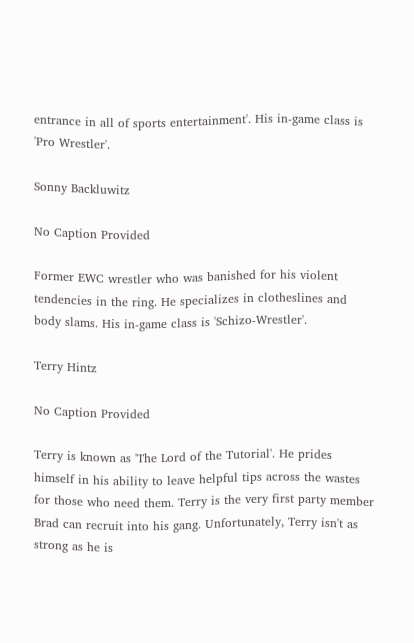entrance in all of sports entertainment'. His in-game class is 'Pro Wrestler'.

Sonny Backluwitz

No Caption Provided

Former EWC wrestler who was banished for his violent tendencies in the ring. He specializes in clotheslines and body slams. His in-game class is 'Schizo-Wrestler'.

Terry Hintz

No Caption Provided

Terry is known as 'The Lord of the Tutorial'. He prides himself in his ability to leave helpful tips across the wastes for those who need them. Terry is the very first party member Brad can recruit into his gang. Unfortunately, Terry isn't as strong as he is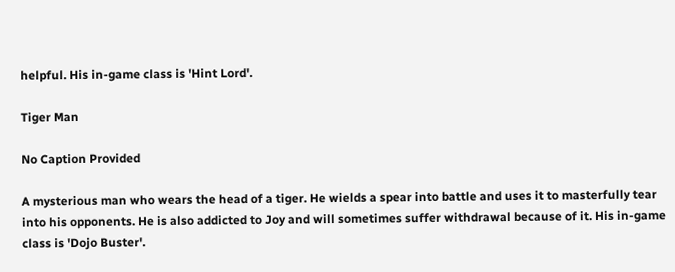helpful. His in-game class is 'Hint Lord'.

Tiger Man

No Caption Provided

A mysterious man who wears the head of a tiger. He wields a spear into battle and uses it to masterfully tear into his opponents. He is also addicted to Joy and will sometimes suffer withdrawal because of it. His in-game class is 'Dojo Buster'.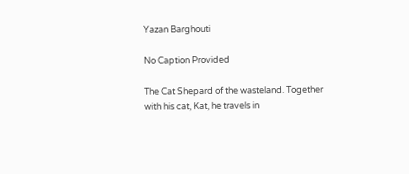Yazan Barghouti

No Caption Provided

The Cat Shepard of the wasteland. Together with his cat, Kat, he travels in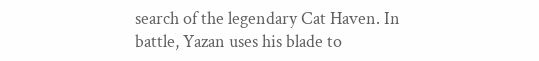search of the legendary Cat Haven. In battle, Yazan uses his blade to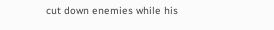cut down enemies while his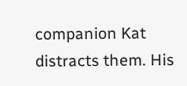companion Kat distracts them. His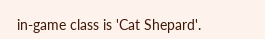in-game class is 'Cat Shepard'.